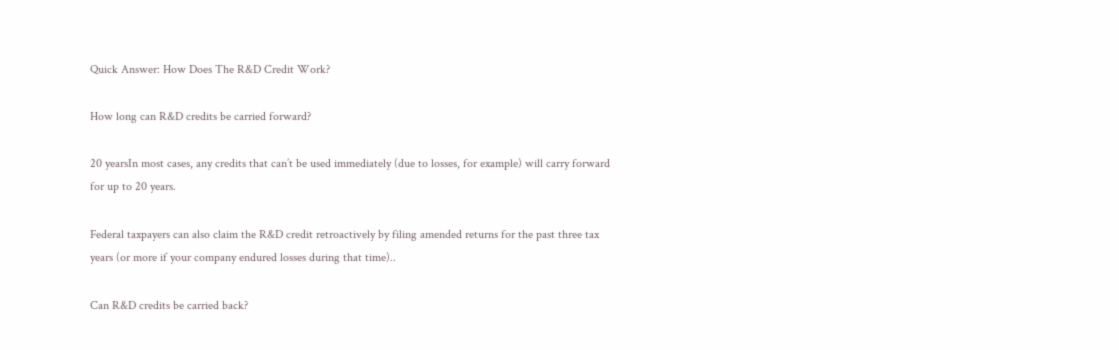Quick Answer: How Does The R&D Credit Work?

How long can R&D credits be carried forward?

20 yearsIn most cases, any credits that can’t be used immediately (due to losses, for example) will carry forward for up to 20 years.

Federal taxpayers can also claim the R&D credit retroactively by filing amended returns for the past three tax years (or more if your company endured losses during that time)..

Can R&D credits be carried back?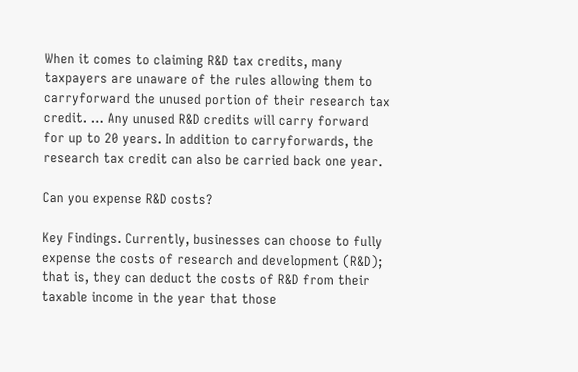When it comes to claiming R&D tax credits, many taxpayers are unaware of the rules allowing them to carryforward the unused portion of their research tax credit. … Any unused R&D credits will carry forward for up to 20 years. In addition to carryforwards, the research tax credit can also be carried back one year.

Can you expense R&D costs?

Key Findings. Currently, businesses can choose to fully expense the costs of research and development (R&D); that is, they can deduct the costs of R&D from their taxable income in the year that those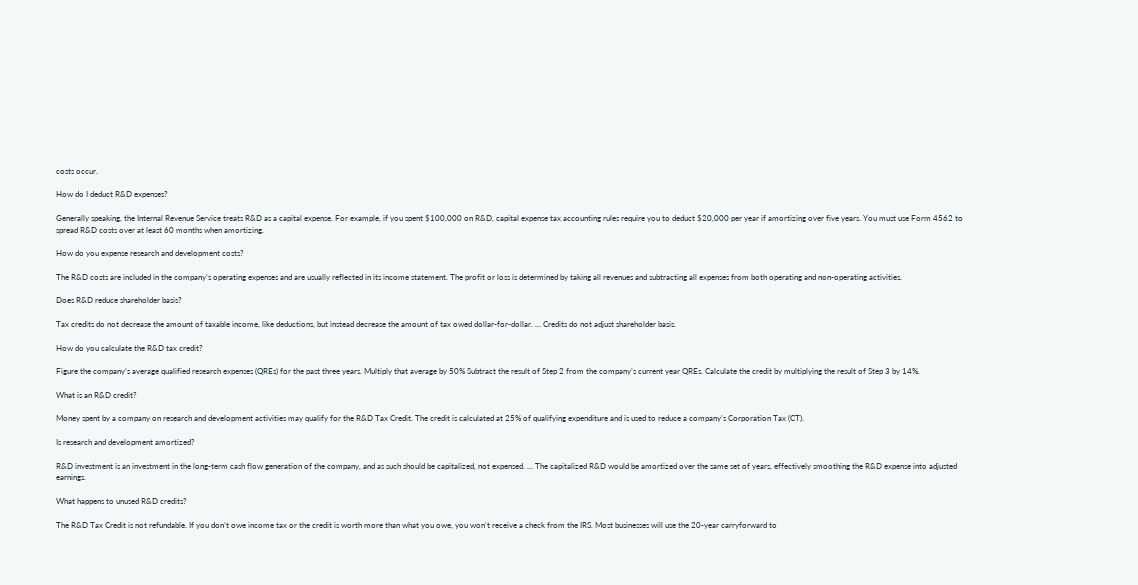costs occur.

How do I deduct R&D expenses?

Generally speaking, the Internal Revenue Service treats R&D as a capital expense. For example, if you spent $100,000 on R&D, capital expense tax accounting rules require you to deduct $20,000 per year if amortizing over five years. You must use Form 4562 to spread R&D costs over at least 60 months when amortizing.

How do you expense research and development costs?

The R&D costs are included in the company’s operating expenses and are usually reflected in its income statement. The profit or loss is determined by taking all revenues and subtracting all expenses from both operating and non-operating activities.

Does R&D reduce shareholder basis?

Tax credits do not decrease the amount of taxable income, like deductions, but instead decrease the amount of tax owed dollar-for-dollar. … Credits do not adjust shareholder basis.

How do you calculate the R&D tax credit?

Figure the company’s average qualified research expenses (QREs) for the past three years. Multiply that average by 50% Subtract the result of Step 2 from the company’s current year QREs. Calculate the credit by multiplying the result of Step 3 by 14%.

What is an R&D credit?

Money spent by a company on research and development activities may qualify for the R&D Tax Credit. The credit is calculated at 25% of qualifying expenditure and is used to reduce a company’s Corporation Tax (CT).

Is research and development amortized?

R&D investment is an investment in the long-term cash flow generation of the company, and as such should be capitalized, not expensed. … The capitalized R&D would be amortized over the same set of years, effectively smoothing the R&D expense into adjusted earnings.

What happens to unused R&D credits?

The R&D Tax Credit is not refundable. If you don’t owe income tax or the credit is worth more than what you owe, you won’t receive a check from the IRS. Most businesses will use the 20-year carryforward to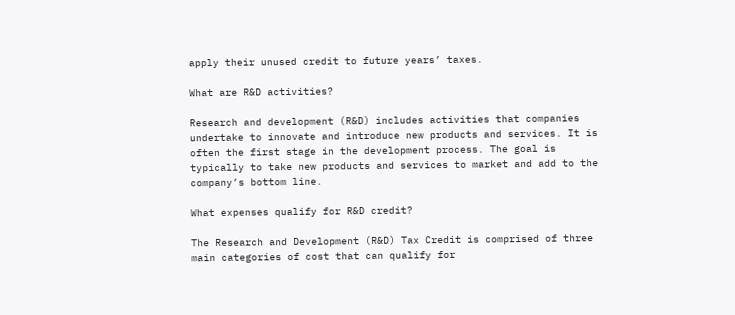apply their unused credit to future years’ taxes.

What are R&D activities?

Research and development (R&D) includes activities that companies undertake to innovate and introduce new products and services. It is often the first stage in the development process. The goal is typically to take new products and services to market and add to the company’s bottom line.

What expenses qualify for R&D credit?

The Research and Development (R&D) Tax Credit is comprised of three main categories of cost that can qualify for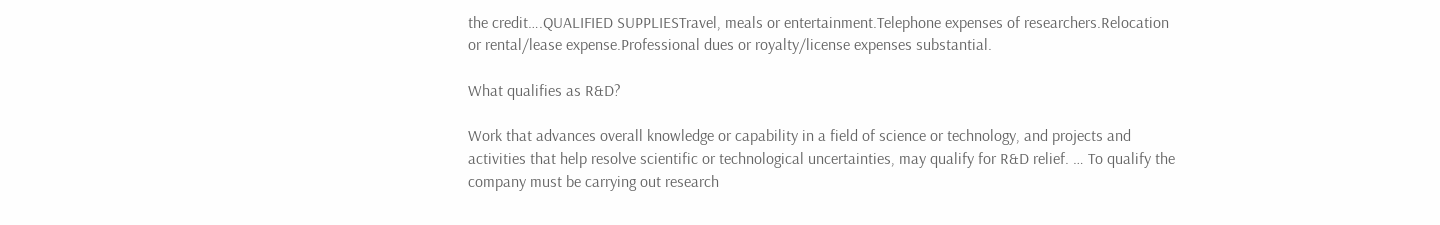the credit….QUALIFIED SUPPLIESTravel, meals or entertainment.Telephone expenses of researchers.Relocation or rental/lease expense.Professional dues or royalty/license expenses substantial.

What qualifies as R&D?

Work that advances overall knowledge or capability in a field of science or technology, and projects and activities that help resolve scientific or technological uncertainties, may qualify for R&D relief. … To qualify the company must be carrying out research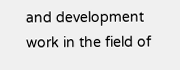and development work in the field of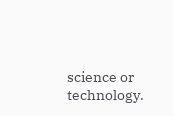science or technology.